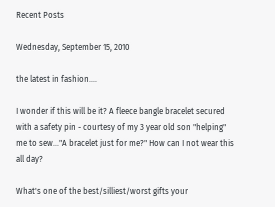Recent Posts

Wednesday, September 15, 2010

the latest in fashion....

I wonder if this will be it? A fleece bangle bracelet secured with a safety pin - courtesy of my 3 year old son "helping" me to sew..."A bracelet just for me?" How can I not wear this all day?

What's one of the best/silliest/worst gifts your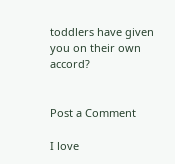toddlers have given you on their own accord?


Post a Comment

I love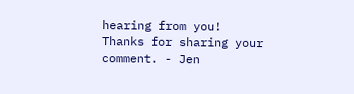hearing from you! Thanks for sharing your comment. - Jen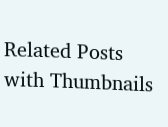Related Posts with Thumbnails